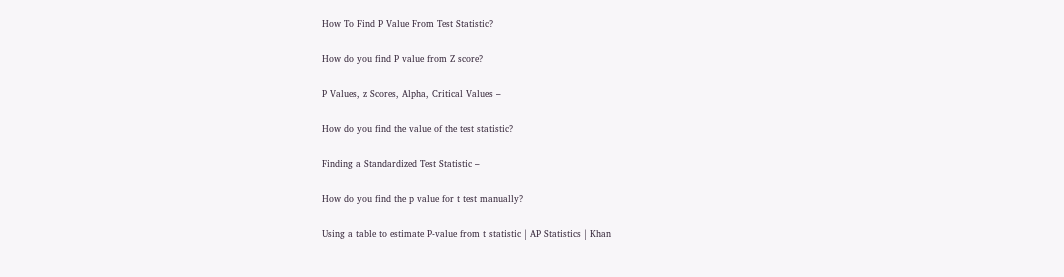How To Find P Value From Test Statistic?

How do you find P value from Z score?

P Values, z Scores, Alpha, Critical Values –

How do you find the value of the test statistic?

Finding a Standardized Test Statistic –

How do you find the p value for t test manually?

Using a table to estimate P-value from t statistic | AP Statistics | Khan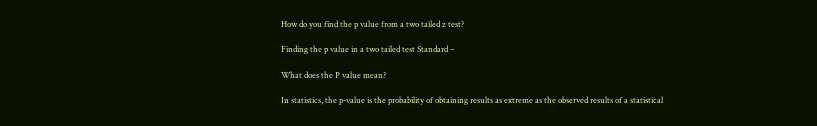How do you find the p value from a two tailed z test?

Finding the p value in a two tailed test Standard –

What does the P value mean?

In statistics, the p-value is the probability of obtaining results as extreme as the observed results of a statistical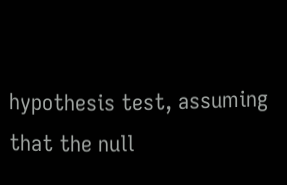hypothesis test, assuming that the null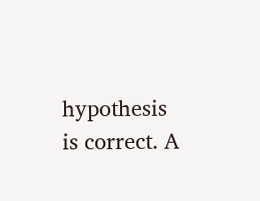hypothesis is correct. A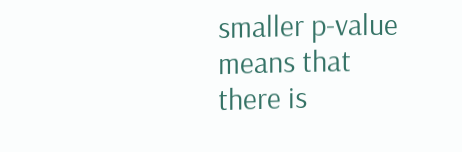smaller p-value means that there is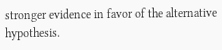stronger evidence in favor of the alternative hypothesis.